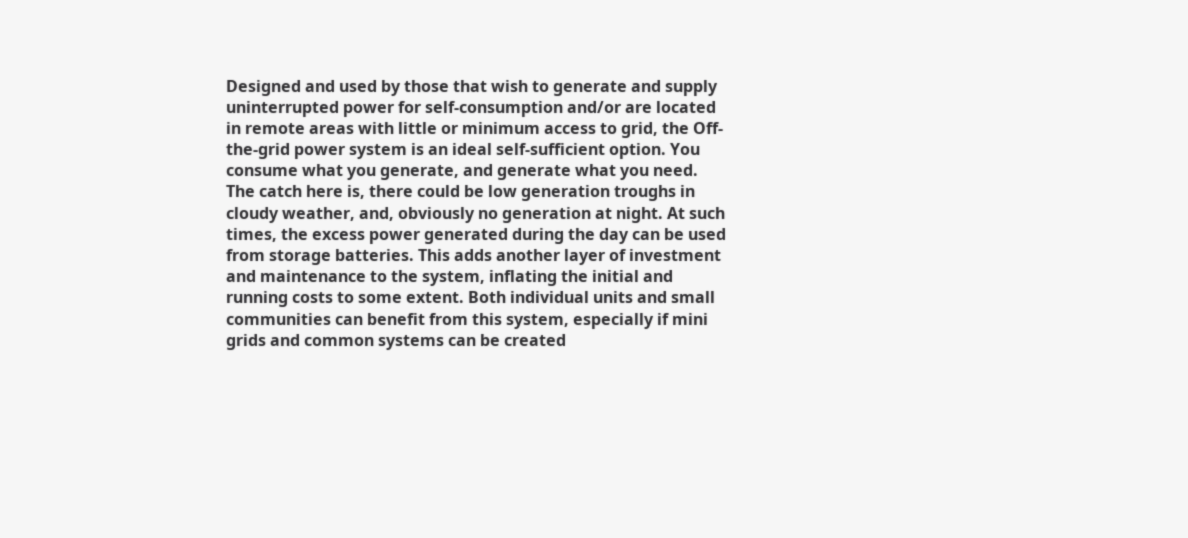Designed and used by those that wish to generate and supply uninterrupted power for self-consumption and/or are located in remote areas with little or minimum access to grid, the Off-the-grid power system is an ideal self-sufficient option. You consume what you generate, and generate what you need. The catch here is, there could be low generation troughs in cloudy weather, and, obviously no generation at night. At such times, the excess power generated during the day can be used from storage batteries. This adds another layer of investment and maintenance to the system, inflating the initial and running costs to some extent. Both individual units and small communities can benefit from this system, especially if mini grids and common systems can be created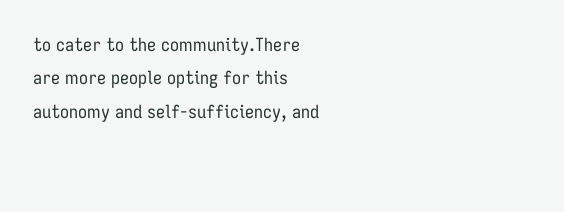to cater to the community.There are more people opting for this autonomy and self-sufficiency, and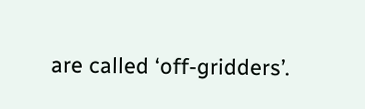are called ‘off-gridders’.